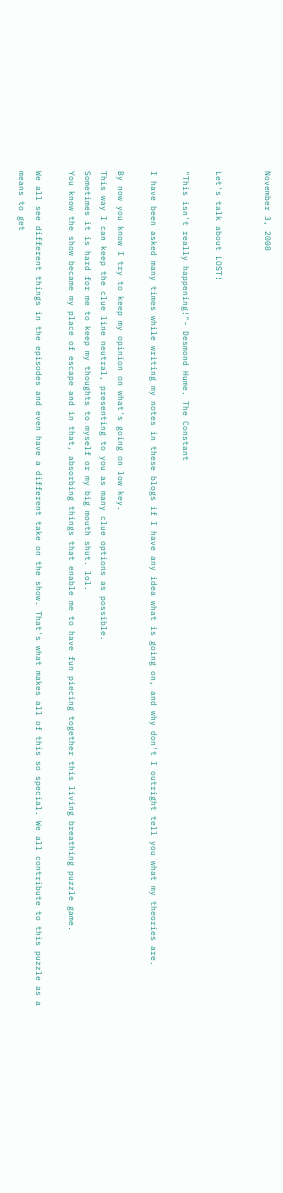November 3, 2008


Let's talk about LOST!

"This isn't really happening!"- Desmond Hume. The Constant

I have been asked many times while writing my notes in these blogs if I have any idea what is going on, and why don't I outright tell you what my theories are.

By now you know I try to keep my opinion on what's going on low key.
This way I can keep the clue line neutral, presenting to you as many clue options as possible.
Sometimes it is hard for me to keep my thoughts to myself or my big mouth shut. lol.
You know the show became my place of escape and in that, absorbing things that enable me to have fun piecing together this living breathing puzzle game.

We all see different things in the episodes and even have a different take on the show. That's what makes all of this so special. We all contribute to this puzzle as a means to get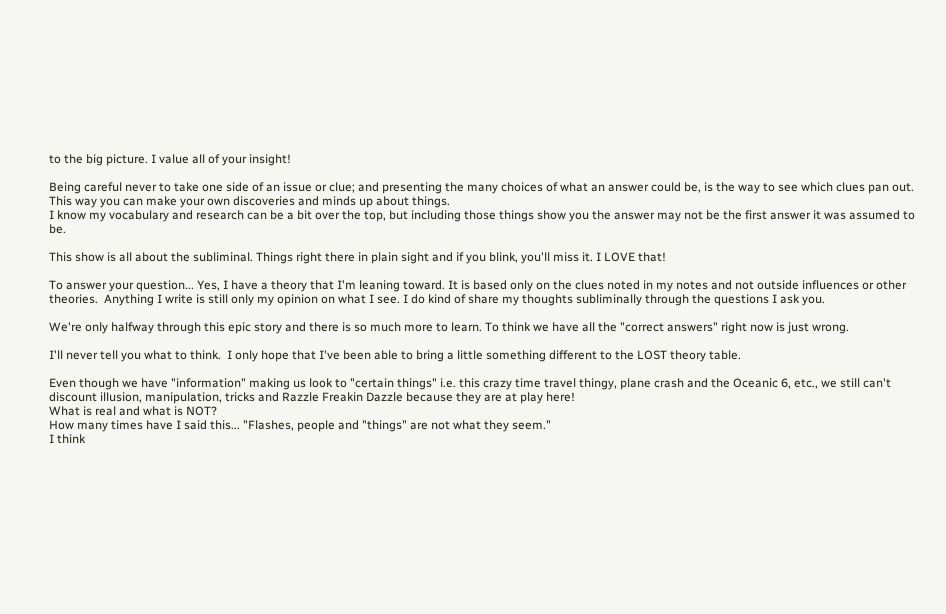to the big picture. I value all of your insight!

Being careful never to take one side of an issue or clue; and presenting the many choices of what an answer could be, is the way to see which clues pan out. This way you can make your own discoveries and minds up about things.
I know my vocabulary and research can be a bit over the top, but including those things show you the answer may not be the first answer it was assumed to be.

This show is all about the subliminal. Things right there in plain sight and if you blink, you'll miss it. I LOVE that!

To answer your question... Yes, I have a theory that I'm leaning toward. It is based only on the clues noted in my notes and not outside influences or other theories.  Anything I write is still only my opinion on what I see. I do kind of share my thoughts subliminally through the questions I ask you.

We're only halfway through this epic story and there is so much more to learn. To think we have all the "correct answers" right now is just wrong.

I'll never tell you what to think.  I only hope that I've been able to bring a little something different to the LOST theory table.

Even though we have "information" making us look to "certain things" i.e. this crazy time travel thingy, plane crash and the Oceanic 6, etc., we still can't discount illusion, manipulation, tricks and Razzle Freakin Dazzle because they are at play here!
What is real and what is NOT?
How many times have I said this... "Flashes, people and "things" are not what they seem."
I think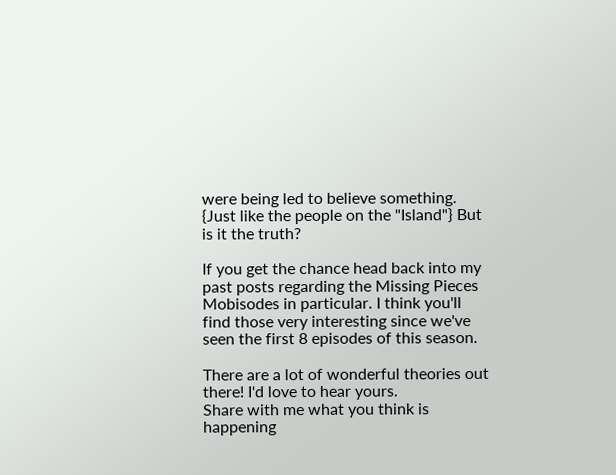were being led to believe something. {Just like the people on the "Island"} But is it the truth?

If you get the chance head back into my past posts regarding the Missing Pieces Mobisodes in particular. I think you'll find those very interesting since we've seen the first 8 episodes of this season.

There are a lot of wonderful theories out there! I'd love to hear yours.
Share with me what you think is happening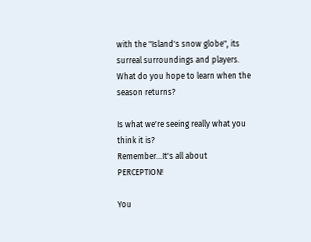with the "Island's snow globe", its surreal surroundings and players. What do you hope to learn when the season returns?

Is what we're seeing really what you think it is?
Remember...It's all about PERCEPTION!

You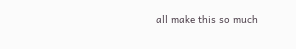all make this so much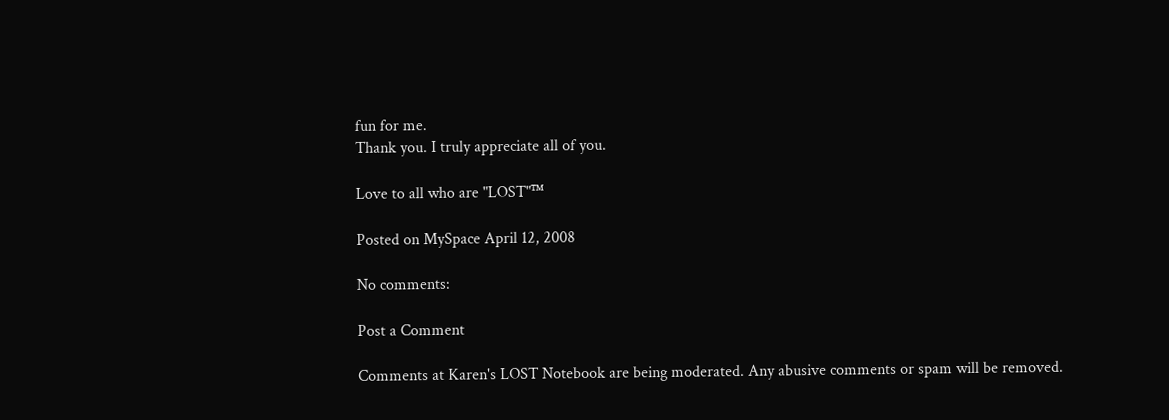fun for me.
Thank you. I truly appreciate all of you.

Love to all who are "LOST"™

Posted on MySpace April 12, 2008

No comments:

Post a Comment

Comments at Karen's LOST Notebook are being moderated. Any abusive comments or spam will be removed.